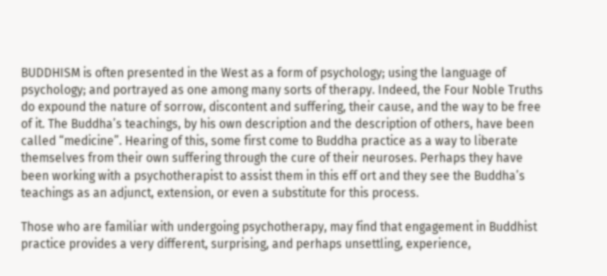BUDDHISM is often presented in the West as a form of psychology; using the language of psychology; and portrayed as one among many sorts of therapy. Indeed, the Four Noble Truths do expound the nature of sorrow, discontent and suffering, their cause, and the way to be free of it. The Buddha’s teachings, by his own description and the description of others, have been called “medicine”. Hearing of this, some first come to Buddha practice as a way to liberate themselves from their own suffering through the cure of their neuroses. Perhaps they have been working with a psychotherapist to assist them in this eff ort and they see the Buddha’s teachings as an adjunct, extension, or even a substitute for this process.

Those who are familiar with undergoing psychotherapy, may find that engagement in Buddhist practice provides a very different, surprising, and perhaps unsettling, experience,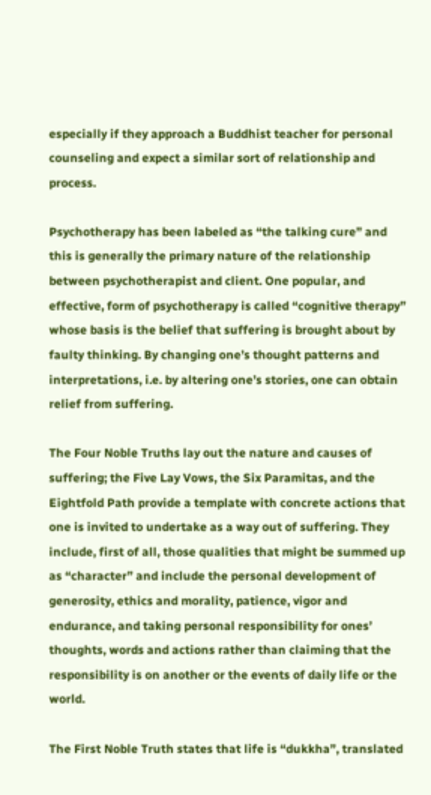especially if they approach a Buddhist teacher for personal counseling and expect a similar sort of relationship and process.

Psychotherapy has been labeled as “the talking cure” and this is generally the primary nature of the relationship between psychotherapist and client. One popular, and effective, form of psychotherapy is called “cognitive therapy” whose basis is the belief that suffering is brought about by faulty thinking. By changing one’s thought patterns and interpretations, i.e. by altering one’s stories, one can obtain relief from suffering.

The Four Noble Truths lay out the nature and causes of suffering; the Five Lay Vows, the Six Paramitas, and the Eightfold Path provide a template with concrete actions that one is invited to undertake as a way out of suffering. They include, first of all, those qualities that might be summed up as “character” and include the personal development of generosity, ethics and morality, patience, vigor and endurance, and taking personal responsibility for ones’ thoughts, words and actions rather than claiming that the responsibility is on another or the events of daily life or the world.

The First Noble Truth states that life is “dukkha”, translated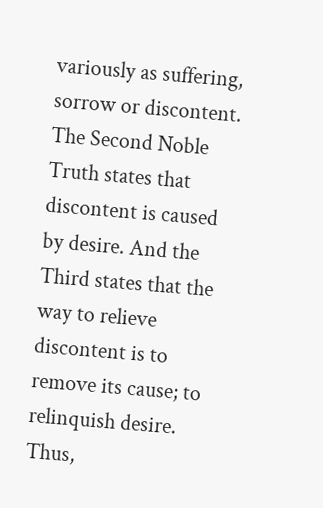variously as suffering, sorrow or discontent. The Second Noble Truth states that discontent is caused by desire. And the Third states that the way to relieve discontent is to remove its cause; to relinquish desire. Thus,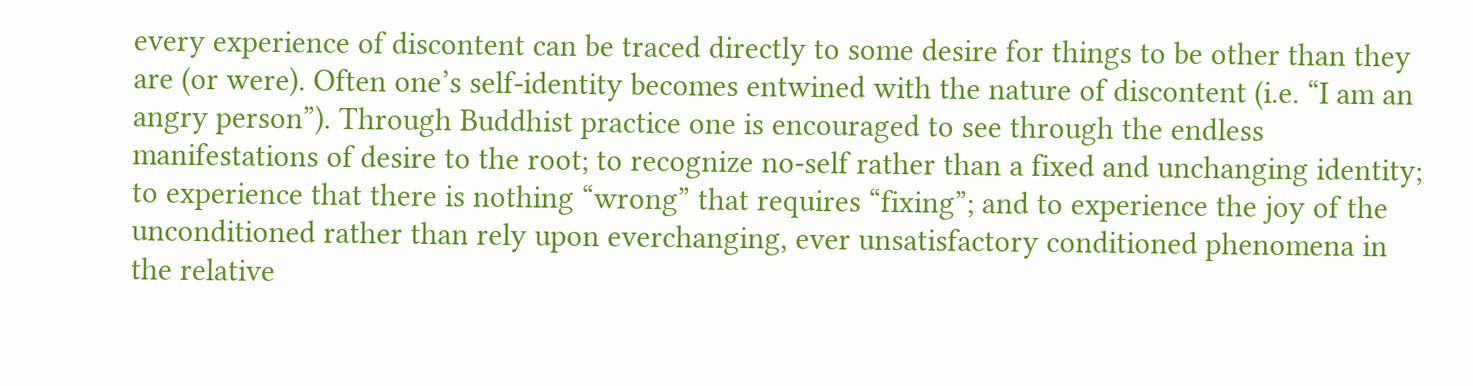every experience of discontent can be traced directly to some desire for things to be other than they are (or were). Often one’s self-identity becomes entwined with the nature of discontent (i.e. “I am an angry person”). Through Buddhist practice one is encouraged to see through the endless manifestations of desire to the root; to recognize no-self rather than a fixed and unchanging identity; to experience that there is nothing “wrong” that requires “fixing”; and to experience the joy of the unconditioned rather than rely upon everchanging, ever unsatisfactory conditioned phenomena in the relative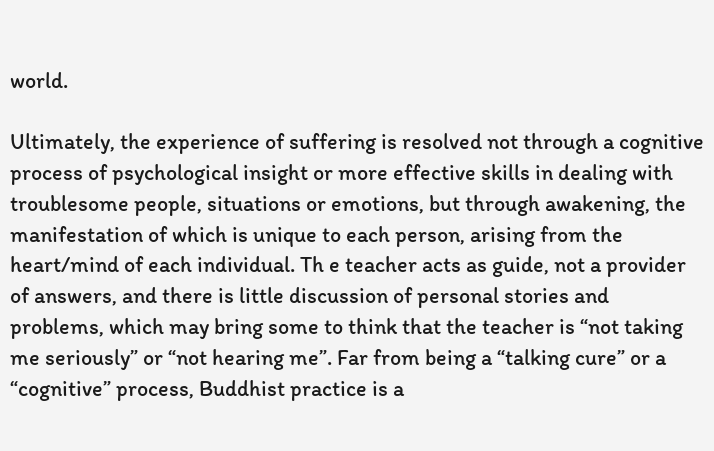world.

Ultimately, the experience of suffering is resolved not through a cognitive process of psychological insight or more effective skills in dealing with troublesome people, situations or emotions, but through awakening, the manifestation of which is unique to each person, arising from the heart/mind of each individual. Th e teacher acts as guide, not a provider of answers, and there is little discussion of personal stories and problems, which may bring some to think that the teacher is “not taking me seriously” or “not hearing me”. Far from being a “talking cure” or a “cognitive” process, Buddhist practice is a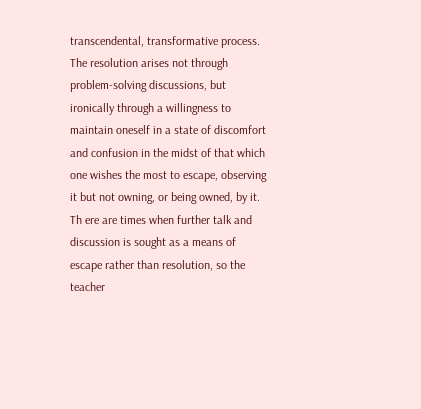transcendental, transformative process. The resolution arises not through problem-solving discussions, but ironically through a willingness to maintain oneself in a state of discomfort and confusion in the midst of that which one wishes the most to escape, observing it but not owning, or being owned, by it. Th ere are times when further talk and discussion is sought as a means of escape rather than resolution, so the teacher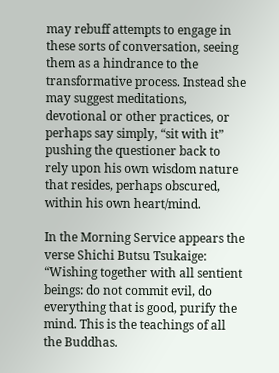may rebuff attempts to engage in these sorts of conversation, seeing them as a hindrance to the transformative process. Instead she may suggest meditations, devotional or other practices, or perhaps say simply, “sit with it” pushing the questioner back to rely upon his own wisdom nature that resides, perhaps obscured, within his own heart/mind.

In the Morning Service appears the verse Shichi Butsu Tsukaige: “Wishing together with all sentient beings: do not commit evil, do everything that is good, purify the mind. This is the teachings of all the Buddhas.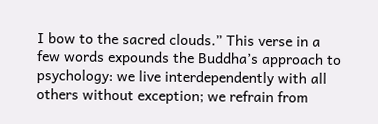I bow to the sacred clouds.” This verse in a few words expounds the Buddha’s approach to psychology: we live interdependently with all others without exception; we refrain from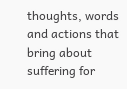thoughts, words and actions that bring about suffering for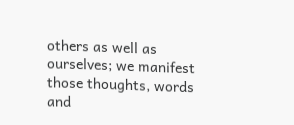others as well as ourselves; we manifest those thoughts, words and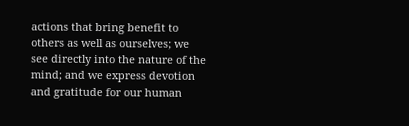actions that bring benefit to others as well as ourselves; we see directly into the nature of the mind; and we express devotion and gratitude for our human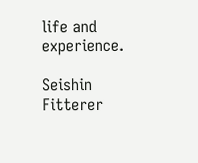life and experience.

Seishin Fitterer